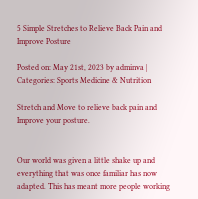5 Simple Stretches to Relieve Back Pain and Improve Posture

Posted on: May 21st, 2023 by adminva | Categories: Sports Medicine & Nutrition

Stretch and Move to relieve back pain and Improve your posture.


Our world was given a little shake up and everything that was once familiar has now adapted. This has meant more people working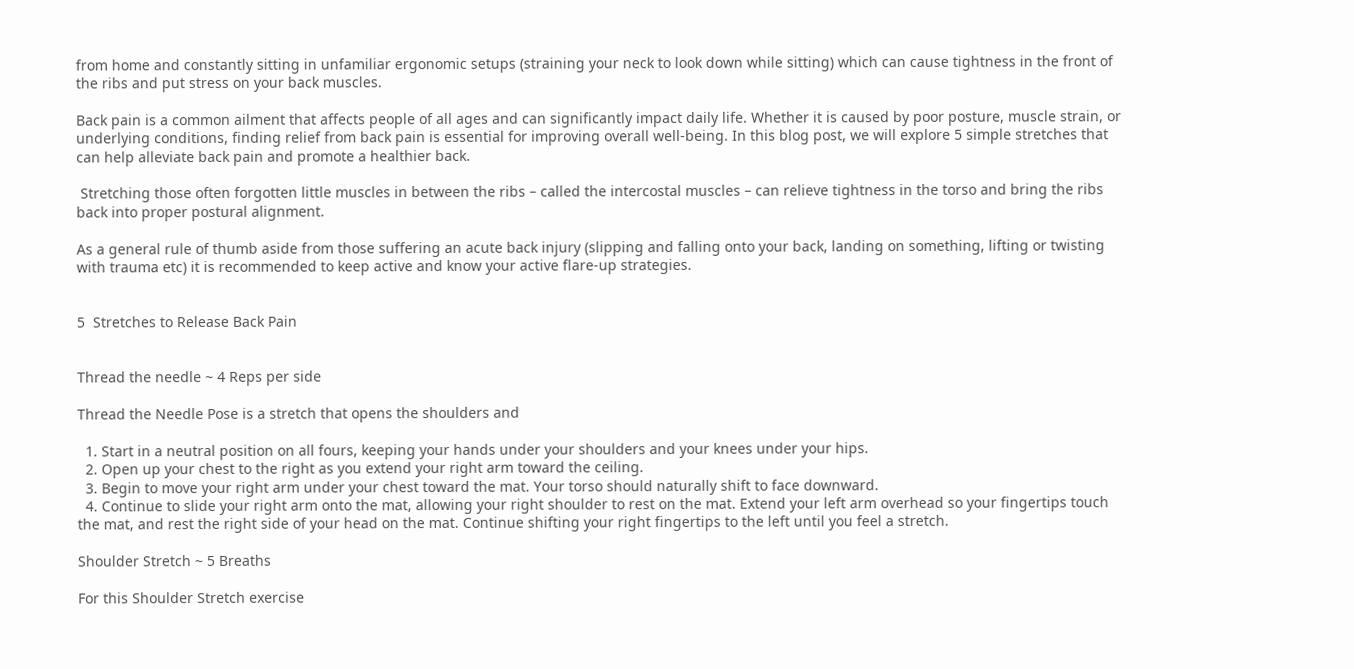from home and constantly sitting in unfamiliar ergonomic setups (straining your neck to look down while sitting) which can cause tightness in the front of the ribs and put stress on your back muscles.

Back pain is a common ailment that affects people of all ages and can significantly impact daily life. Whether it is caused by poor posture, muscle strain, or underlying conditions, finding relief from back pain is essential for improving overall well-being. In this blog post, we will explore 5 simple stretches that can help alleviate back pain and promote a healthier back.

 Stretching those often forgotten little muscles in between the ribs – called the intercostal muscles – can relieve tightness in the torso and bring the ribs back into proper postural alignment.

As a general rule of thumb aside from those suffering an acute back injury (slipping and falling onto your back, landing on something, lifting or twisting with trauma etc) it is recommended to keep active and know your active flare-up strategies.


5  Stretches to Release Back Pain


Thread the needle ~ 4 Reps per side

Thread the Needle Pose is a stretch that opens the shoulders and

  1. Start in a neutral position on all fours, keeping your hands under your shoulders and your knees under your hips.
  2. Open up your chest to the right as you extend your right arm toward the ceiling.
  3. Begin to move your right arm under your chest toward the mat. Your torso should naturally shift to face downward.
  4. Continue to slide your right arm onto the mat, allowing your right shoulder to rest on the mat. Extend your left arm overhead so your fingertips touch the mat, and rest the right side of your head on the mat. Continue shifting your right fingertips to the left until you feel a stretch.

Shoulder Stretch ~ 5 Breaths

For this Shoulder Stretch exercise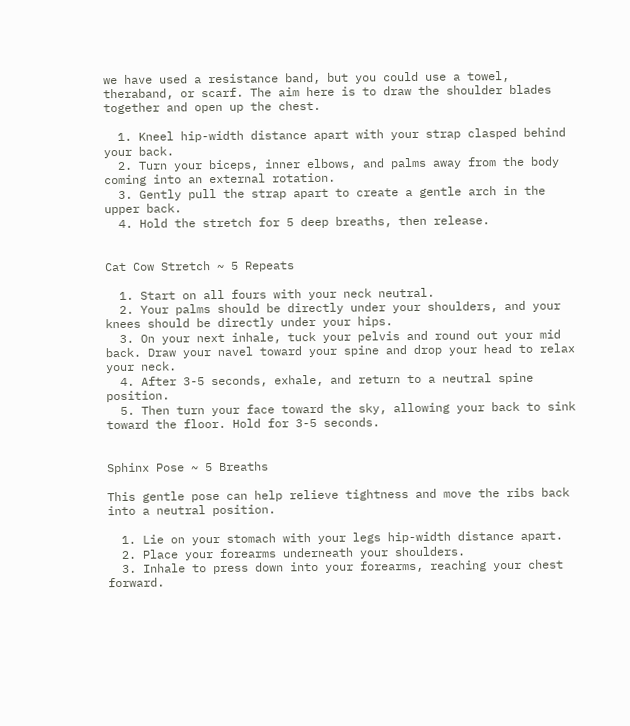we have used a resistance band, but you could use a towel, theraband, or scarf. The aim here is to draw the shoulder blades together and open up the chest.

  1. Kneel hip-width distance apart with your strap clasped behind your back.
  2. Turn your biceps, inner elbows, and palms away from the body coming into an external rotation.
  3. Gently pull the strap apart to create a gentle arch in the upper back.
  4. Hold the stretch for 5 deep breaths, then release.


Cat Cow Stretch ~ 5 Repeats

  1. Start on all fours with your neck neutral.
  2. Your palms should be directly under your shoulders, and your knees should be directly under your hips.
  3. On your next inhale, tuck your pelvis and round out your mid back. Draw your navel toward your spine and drop your head to relax your neck.
  4. After 3-5 seconds, exhale, and return to a neutral spine position.
  5. Then turn your face toward the sky, allowing your back to sink toward the floor. Hold for 3-5 seconds.


Sphinx Pose ~ 5 Breaths

This gentle pose can help relieve tightness and move the ribs back into a neutral position.

  1. Lie on your stomach with your legs hip-width distance apart.
  2. Place your forearms underneath your shoulders.
  3. Inhale to press down into your forearms, reaching your chest forward.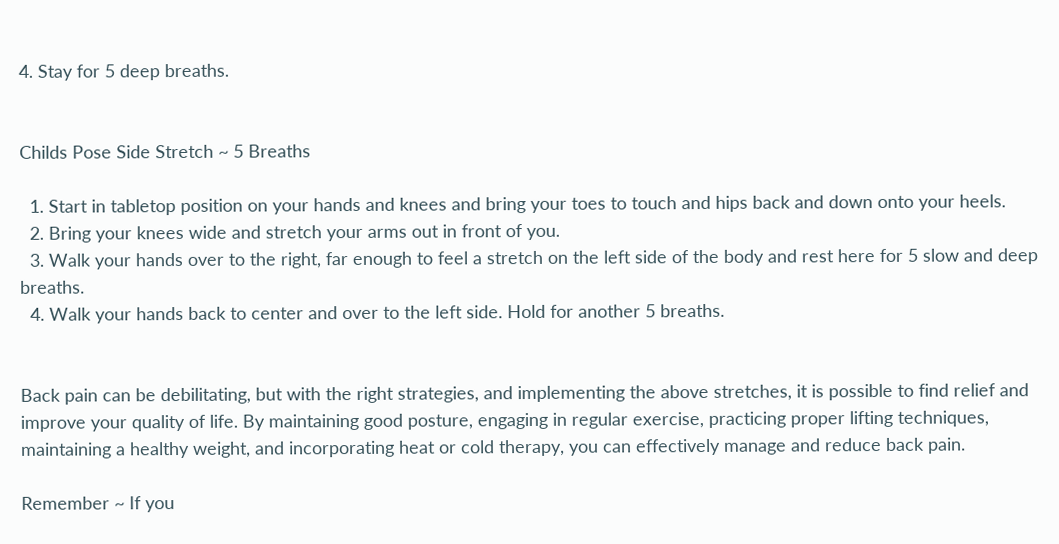4. Stay for 5 deep breaths.


Childs Pose Side Stretch ~ 5 Breaths

  1. Start in tabletop position on your hands and knees and bring your toes to touch and hips back and down onto your heels.
  2. Bring your knees wide and stretch your arms out in front of you.
  3. Walk your hands over to the right, far enough to feel a stretch on the left side of the body and rest here for 5 slow and deep breaths.
  4. Walk your hands back to center and over to the left side. Hold for another 5 breaths.


Back pain can be debilitating, but with the right strategies, and implementing the above stretches, it is possible to find relief and improve your quality of life. By maintaining good posture, engaging in regular exercise, practicing proper lifting techniques, maintaining a healthy weight, and incorporating heat or cold therapy, you can effectively manage and reduce back pain.

Remember ~ If you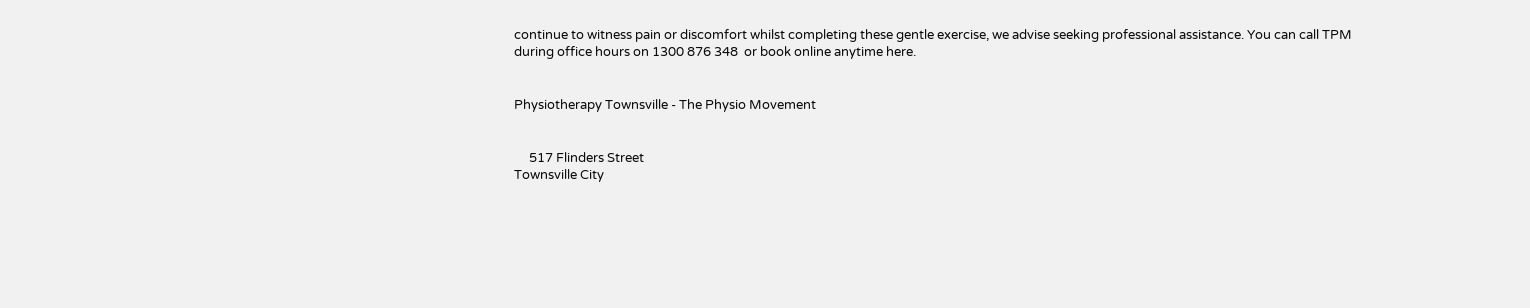continue to witness pain or discomfort whilst completing these gentle exercise, we advise seeking professional assistance. You can call TPM during office hours on 1300 876 348  or book online anytime here.


Physiotherapy Townsville - The Physio Movement


     517 Flinders Street
Townsville City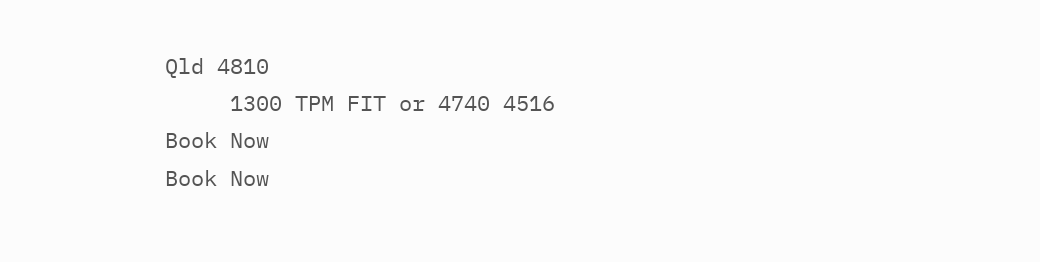Qld 4810
     1300 TPM FIT or 4740 4516
Book Now
Book Now